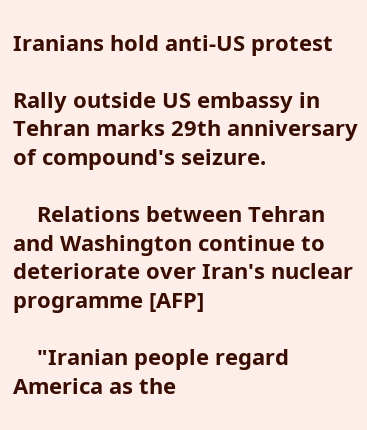Iranians hold anti-US protest

Rally outside US embassy in Tehran marks 29th anniversary of compound's seizure.

    Relations between Tehran and Washington continue to deteriorate over Iran's nuclear programme [AFP]

    "Iranian people regard America as the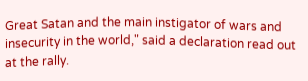Great Satan and the main instigator of wars and insecurity in the world," said a declaration read out at the rally.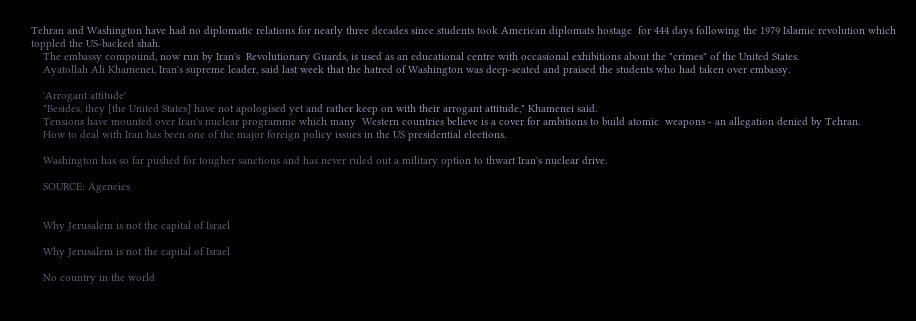Tehran and Washington have had no diplomatic relations for nearly three decades since students took American diplomats hostage  for 444 days following the 1979 Islamic revolution which toppled the US-backed shah.
    The embassy compound, now run by Iran's  Revolutionary Guards, is used as an educational centre with occasional exhibitions about the "crimes" of the United States.
    Ayatollah Ali Khamenei, Iran's supreme leader, said last week that the hatred of Washington was deep-seated and praised the students who had taken over embassy.

    'Arrogant attitude'
    "Besides, they [the United States] have not apologised yet and rather keep on with their arrogant attitude," Khamenei said.
    Tensions have mounted over Iran's nuclear programme which many  Western countries believe is a cover for ambitions to build atomic  weapons - an allegation denied by Tehran.
    How to deal with Iran has been one of the major foreign policy issues in the US presidential elections.

    Washington has so far pushed for tougher sanctions and has never ruled out a military option to thwart Iran's nuclear drive.

    SOURCE: Agencies


    Why Jerusalem is not the capital of Israel

    Why Jerusalem is not the capital of Israel

    No country in the world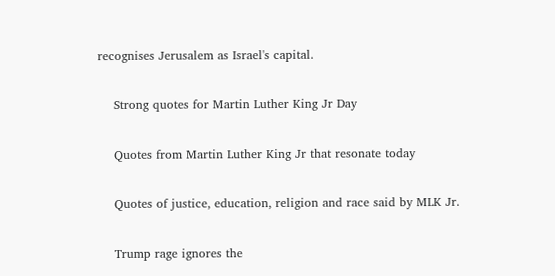recognises Jerusalem as Israel's capital.

    Strong quotes for Martin Luther King Jr Day

    Quotes from Martin Luther King Jr that resonate today

    Quotes of justice, education, religion and race said by MLK Jr.

    Trump rage ignores the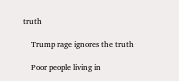truth

    Trump rage ignores the truth

    Poor people living in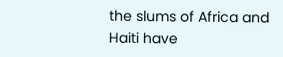the slums of Africa and Haiti have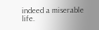indeed a miserable life.